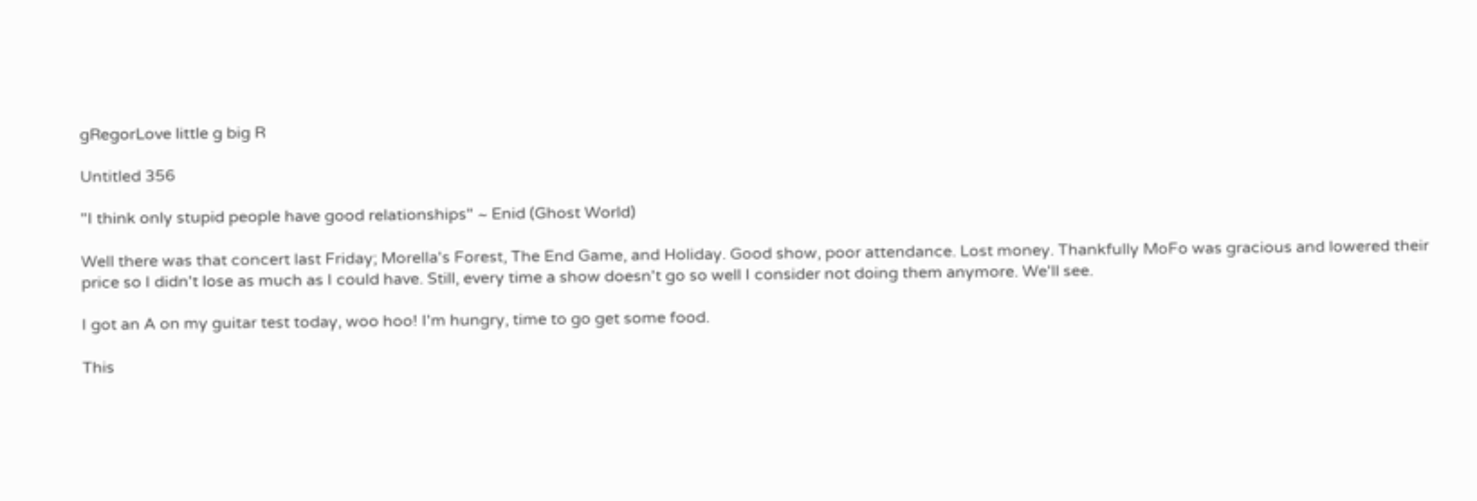gRegorLove little g big R

Untitled 356

"I think only stupid people have good relationships" ~ Enid (Ghost World)

Well there was that concert last Friday; Morella's Forest, The End Game, and Holiday. Good show, poor attendance. Lost money. Thankfully MoFo was gracious and lowered their price so I didn't lose as much as I could have. Still, every time a show doesn't go so well I consider not doing them anymore. We'll see.

I got an A on my guitar test today, woo hoo! I'm hungry, time to go get some food.

This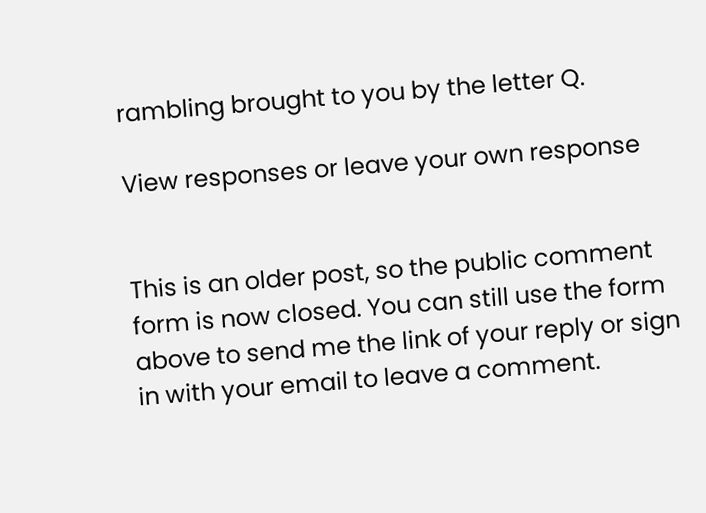rambling brought to you by the letter Q.

View responses or leave your own response


This is an older post, so the public comment form is now closed. You can still use the form above to send me the link of your reply or sign in with your email to leave a comment.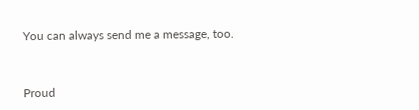You can always send me a message, too.


Proud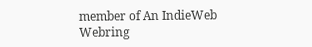member of An IndieWeb Webring